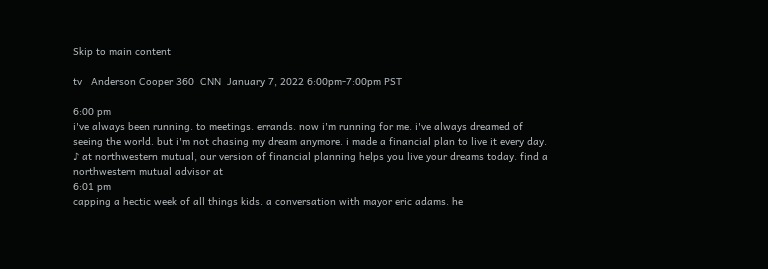Skip to main content

tv   Anderson Cooper 360  CNN  January 7, 2022 6:00pm-7:00pm PST

6:00 pm
i've always been running. to meetings. errands. now i'm running for me. i've always dreamed of seeing the world. but i'm not chasing my dream anymore. i made a financial plan to live it every day. ♪ at northwestern mutual, our version of financial planning helps you live your dreams today. find a northwestern mutual advisor at
6:01 pm
capping a hectic week of all things kids. a conversation with mayor eric adams. he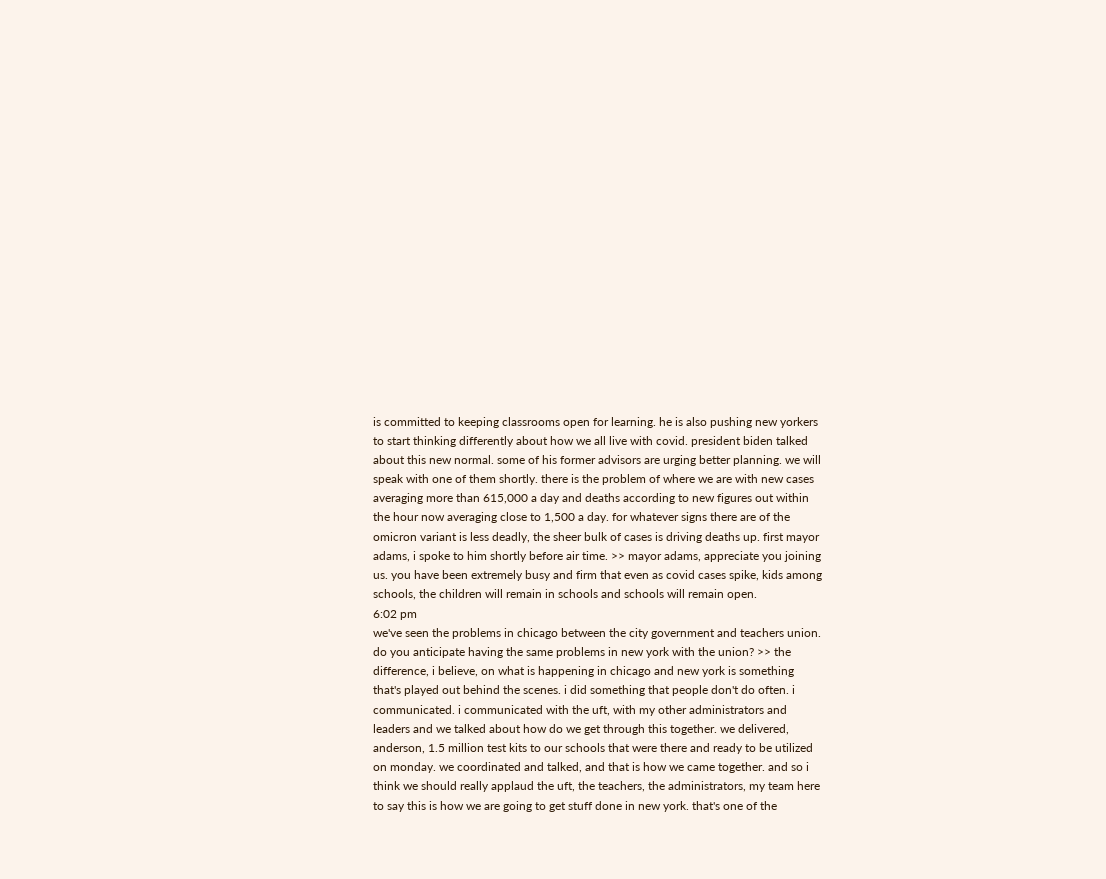is committed to keeping classrooms open for learning. he is also pushing new yorkers to start thinking differently about how we all live with covid. president biden talked about this new normal. some of his former advisors are urging better planning. we will speak with one of them shortly. there is the problem of where we are with new cases averaging more than 615,000 a day and deaths according to new figures out within the hour now averaging close to 1,500 a day. for whatever signs there are of the omicron variant is less deadly, the sheer bulk of cases is driving deaths up. first mayor adams, i spoke to him shortly before air time. >> mayor adams, appreciate you joining us. you have been extremely busy and firm that even as covid cases spike, kids among schools, the children will remain in schools and schools will remain open.
6:02 pm
we've seen the problems in chicago between the city government and teachers union. do you anticipate having the same problems in new york with the union? >> the difference, i believe, on what is happening in chicago and new york is something that's played out behind the scenes. i did something that people don't do often. i communicated. i communicated with the uft, with my other administrators and leaders and we talked about how do we get through this together. we delivered, anderson, 1.5 million test kits to our schools that were there and ready to be utilized on monday. we coordinated and talked, and that is how we came together. and so i think we should really applaud the uft, the teachers, the administrators, my team here to say this is how we are going to get stuff done in new york. that's one of the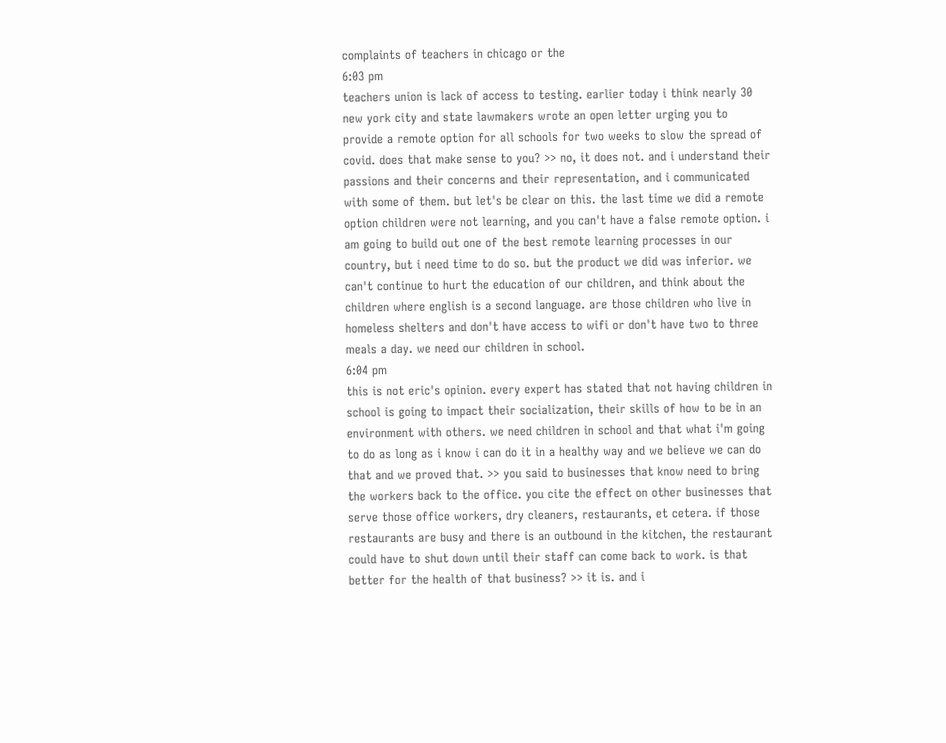complaints of teachers in chicago or the
6:03 pm
teachers union is lack of access to testing. earlier today i think nearly 30 new york city and state lawmakers wrote an open letter urging you to provide a remote option for all schools for two weeks to slow the spread of covid. does that make sense to you? >> no, it does not. and i understand their passions and their concerns and their representation, and i communicated with some of them. but let's be clear on this. the last time we did a remote option children were not learning, and you can't have a false remote option. i am going to build out one of the best remote learning processes in our country, but i need time to do so. but the product we did was inferior. we can't continue to hurt the education of our children, and think about the children where english is a second language. are those children who live in homeless shelters and don't have access to wifi or don't have two to three meals a day. we need our children in school.
6:04 pm
this is not eric's opinion. every expert has stated that not having children in school is going to impact their socialization, their skills of how to be in an environment with others. we need children in school and that what i'm going to do as long as i know i can do it in a healthy way and we believe we can do that and we proved that. >> you said to businesses that know need to bring the workers back to the office. you cite the effect on other businesses that serve those office workers, dry cleaners, restaurants, et cetera. if those restaurants are busy and there is an outbound in the kitchen, the restaurant could have to shut down until their staff can come back to work. is that better for the health of that business? >> it is. and i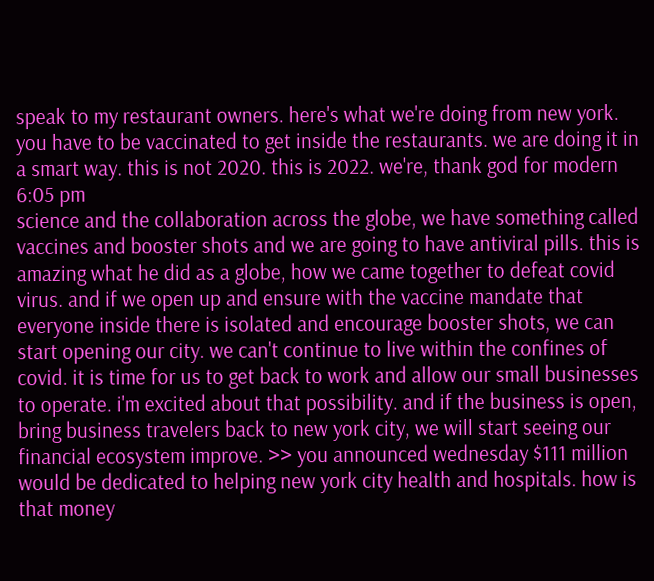speak to my restaurant owners. here's what we're doing from new york. you have to be vaccinated to get inside the restaurants. we are doing it in a smart way. this is not 2020. this is 2022. we're, thank god for modern
6:05 pm
science and the collaboration across the globe, we have something called vaccines and booster shots and we are going to have antiviral pills. this is amazing what he did as a globe, how we came together to defeat covid virus. and if we open up and ensure with the vaccine mandate that everyone inside there is isolated and encourage booster shots, we can start opening our city. we can't continue to live within the confines of covid. it is time for us to get back to work and allow our small businesses to operate. i'm excited about that possibility. and if the business is open, bring business travelers back to new york city, we will start seeing our financial ecosystem improve. >> you announced wednesday $111 million would be dedicated to helping new york city health and hospitals. how is that money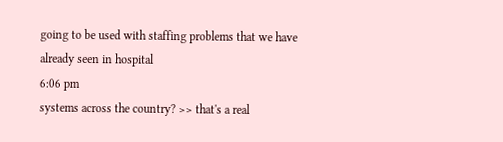going to be used with staffing problems that we have already seen in hospital
6:06 pm
systems across the country? >> that's a real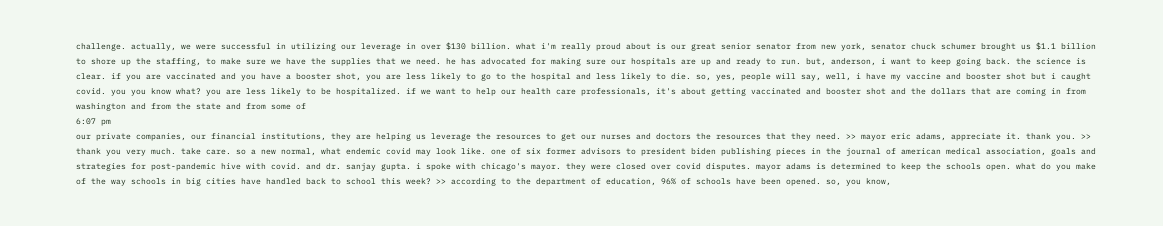challenge. actually, we were successful in utilizing our leverage in over $130 billion. what i'm really proud about is our great senior senator from new york, senator chuck schumer brought us $1.1 billion to shore up the staffing, to make sure we have the supplies that we need. he has advocated for making sure our hospitals are up and ready to run. but, anderson, i want to keep going back. the science is clear. if you are vaccinated and you have a booster shot, you are less likely to go to the hospital and less likely to die. so, yes, people will say, well, i have my vaccine and booster shot but i caught covid. you you know what? you are less likely to be hospitalized. if we want to help our health care professionals, it's about getting vaccinated and booster shot and the dollars that are coming in from washington and from the state and from some of
6:07 pm
our private companies, our financial institutions, they are helping us leverage the resources to get our nurses and doctors the resources that they need. >> mayor eric adams, appreciate it. thank you. >> thank you very much. take care. so a new normal, what endemic covid may look like. one of six former advisors to president biden publishing pieces in the journal of american medical association, goals and strategies for post-pandemic hive with covid. and dr. sanjay gupta. i spoke with chicago's mayor. they were closed over covid disputes. mayor adams is determined to keep the schools open. what do you make of the way schools in big cities have handled back to school this week? >> according to the department of education, 96% of schools have been opened. so, you know,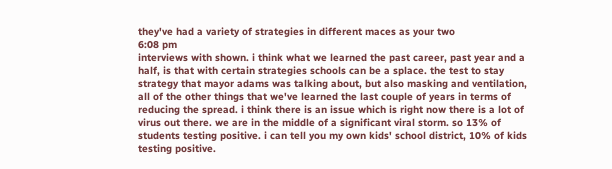they've had a variety of strategies in different maces as your two
6:08 pm
interviews with shown. i think what we learned the past career, past year and a half, is that with certain strategies schools can be a splace. the test to stay strategy that mayor adams was talking about, but also masking and ventilation, all of the other things that we've learned the last couple of years in terms of reducing the spread. i think there is an issue which is right now there is a lot of virus out there. we are in the middle of a significant viral storm. so 13% of students testing positive. i can tell you my own kids' school district, 10% of kids testing positive.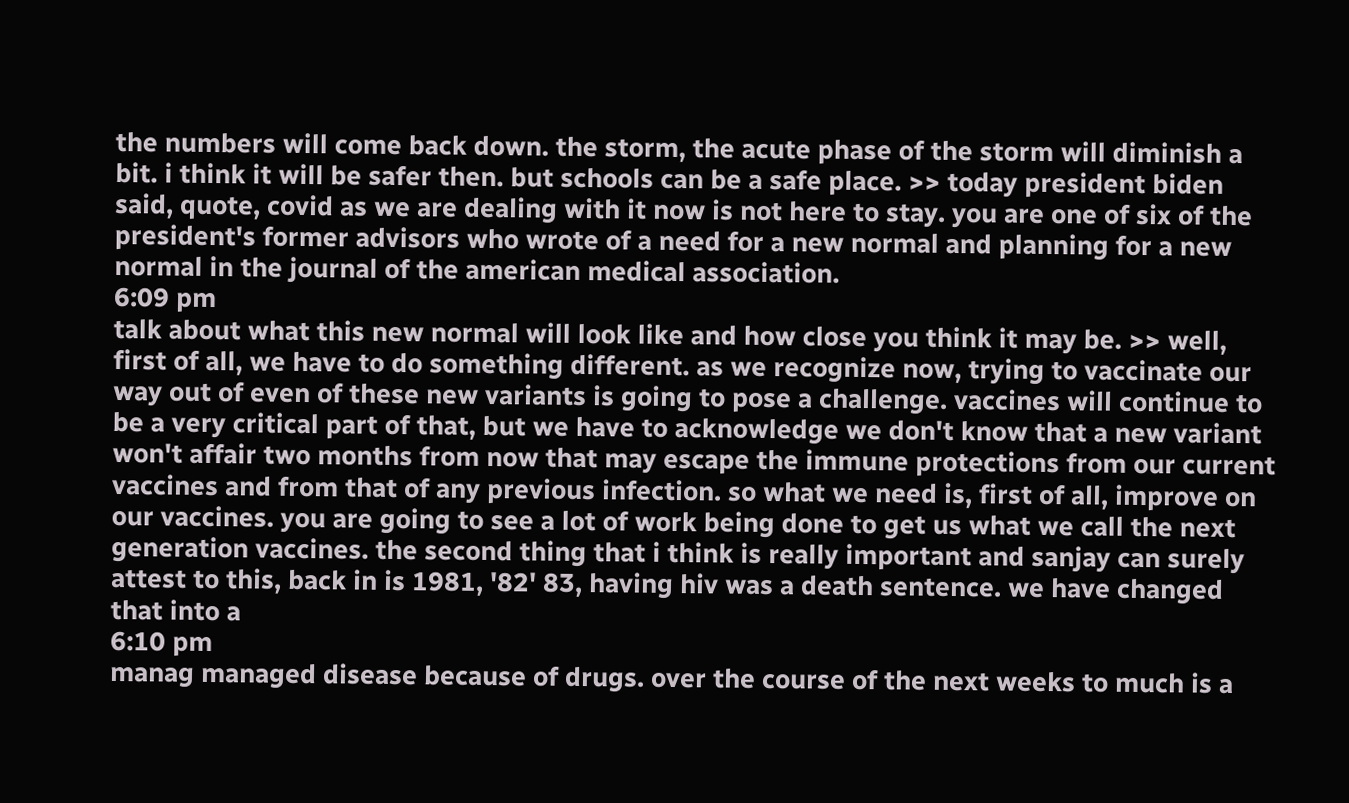the numbers will come back down. the storm, the acute phase of the storm will diminish a bit. i think it will be safer then. but schools can be a safe place. >> today president biden said, quote, covid as we are dealing with it now is not here to stay. you are one of six of the president's former advisors who wrote of a need for a new normal and planning for a new normal in the journal of the american medical association.
6:09 pm
talk about what this new normal will look like and how close you think it may be. >> well, first of all, we have to do something different. as we recognize now, trying to vaccinate our way out of even of these new variants is going to pose a challenge. vaccines will continue to be a very critical part of that, but we have to acknowledge we don't know that a new variant won't affair two months from now that may escape the immune protections from our current vaccines and from that of any previous infection. so what we need is, first of all, improve on our vaccines. you are going to see a lot of work being done to get us what we call the next generation vaccines. the second thing that i think is really important and sanjay can surely attest to this, back in is 1981, '82' 83, having hiv was a death sentence. we have changed that into a
6:10 pm
manag managed disease because of drugs. over the course of the next weeks to much is a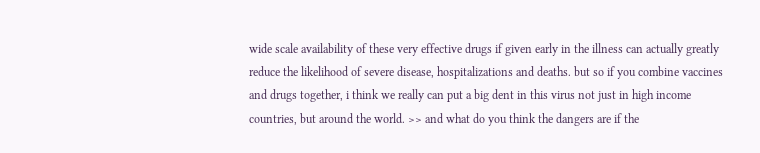wide scale availability of these very effective drugs if given early in the illness can actually greatly reduce the likelihood of severe disease, hospitalizations and deaths. but so if you combine vaccines and drugs together, i think we really can put a big dent in this virus not just in high income countries, but around the world. >> and what do you think the dangers are if the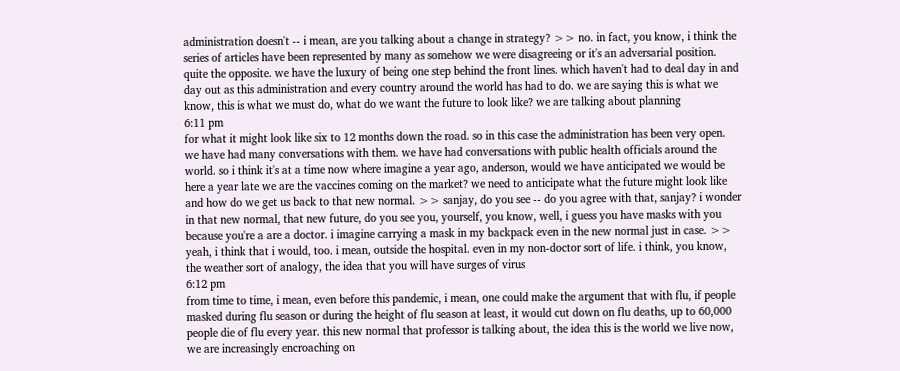administration doesn't -- i mean, are you talking about a change in strategy? >> no. in fact, you know, i think the series of articles have been represented by many as somehow we were disagreeing or it's an adversarial position. quite the opposite. we have the luxury of being one step behind the front lines. which haven't had to deal day in and day out as this administration and every country around the world has had to do. we are saying this is what we know, this is what we must do, what do we want the future to look like? we are talking about planning
6:11 pm
for what it might look like six to 12 months down the road. so in this case the administration has been very open. we have had many conversations with them. we have had conversations with public health officials around the world. so i think it's at a time now where imagine a year ago, anderson, would we have anticipated we would be here a year late we are the vaccines coming on the market? we need to anticipate what the future might look like and how do we get us back to that new normal. >> sanjay, do you see -- do you agree with that, sanjay? i wonder in that new normal, that new future, do you see you, yourself, you know, well, i guess you have masks with you because you're a are a doctor. i imagine carrying a mask in my backpack even in the new normal just in case. >> yeah, i think that i would, too. i mean, outside the hospital. even in my non-doctor sort of life. i think, you know, the weather sort of analogy, the idea that you will have surges of virus
6:12 pm
from time to time, i mean, even before this pandemic, i mean, one could make the argument that with flu, if people masked during flu season or during the height of flu season at least, it would cut down on flu deaths, up to 60,000 people die of flu every year. this new normal that professor is talking about, the idea this is the world we live now, we are increasingly encroaching on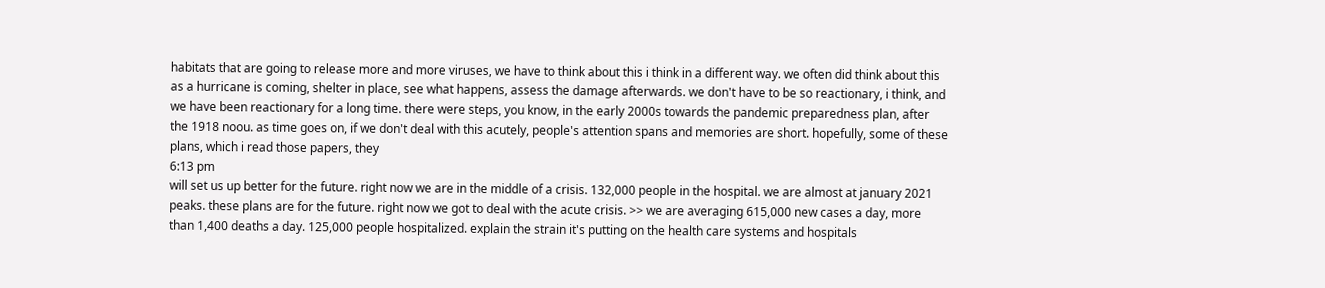habitats that are going to release more and more viruses, we have to think about this i think in a different way. we often did think about this as a hurricane is coming, shelter in place, see what happens, assess the damage afterwards. we don't have to be so reactionary, i think, and we have been reactionary for a long time. there were steps, you know, in the early 2000s towards the pandemic preparedness plan, after the 1918 noou. as time goes on, if we don't deal with this acutely, people's attention spans and memories are short. hopefully, some of these plans, which i read those papers, they
6:13 pm
will set us up better for the future. right now we are in the middle of a crisis. 132,000 people in the hospital. we are almost at january 2021 peaks. these plans are for the future. right now we got to deal with the acute crisis. >> we are averaging 615,000 new cases a day, more than 1,400 deaths a day. 125,000 people hospitalized. explain the strain it's putting on the health care systems and hospitals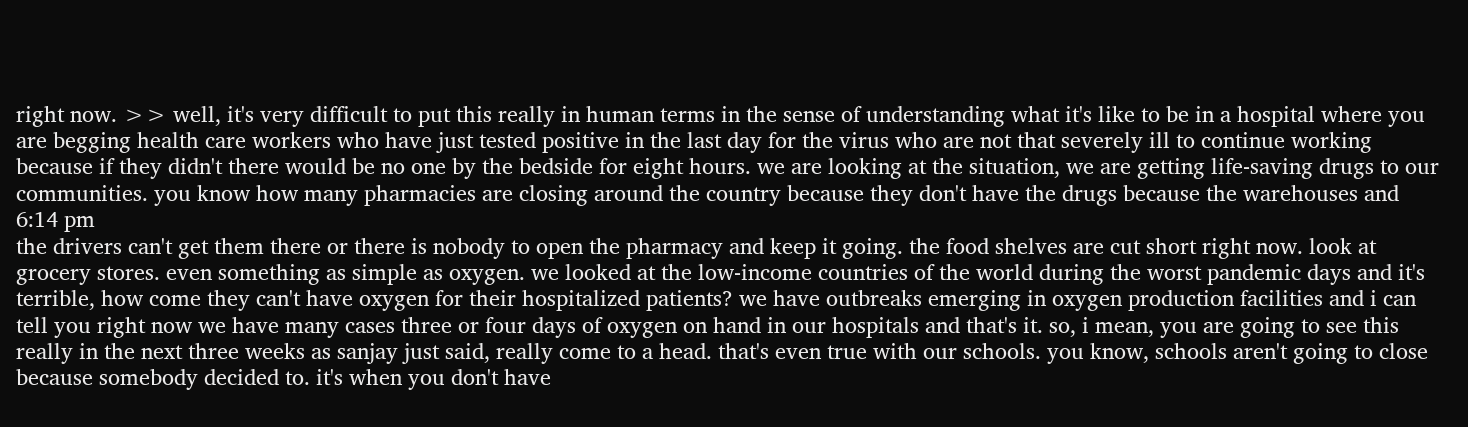right now. >> well, it's very difficult to put this really in human terms in the sense of understanding what it's like to be in a hospital where you are begging health care workers who have just tested positive in the last day for the virus who are not that severely ill to continue working because if they didn't there would be no one by the bedside for eight hours. we are looking at the situation, we are getting life-saving drugs to our communities. you know how many pharmacies are closing around the country because they don't have the drugs because the warehouses and
6:14 pm
the drivers can't get them there or there is nobody to open the pharmacy and keep it going. the food shelves are cut short right now. look at grocery stores. even something as simple as oxygen. we looked at the low-income countries of the world during the worst pandemic days and it's terrible, how come they can't have oxygen for their hospitalized patients? we have outbreaks emerging in oxygen production facilities and i can tell you right now we have many cases three or four days of oxygen on hand in our hospitals and that's it. so, i mean, you are going to see this really in the next three weeks as sanjay just said, really come to a head. that's even true with our schools. you know, schools aren't going to close because somebody decided to. it's when you don't have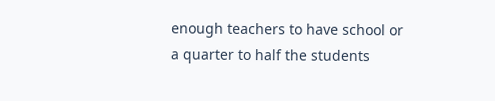enough teachers to have school or a quarter to half the students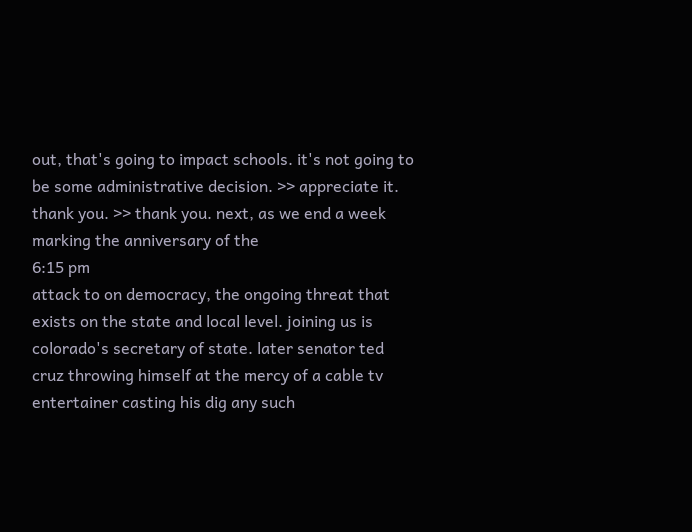out, that's going to impact schools. it's not going to be some administrative decision. >> appreciate it. thank you. >> thank you. next, as we end a week marking the anniversary of the
6:15 pm
attack to on democracy, the ongoing threat that exists on the state and local level. joining us is colorado's secretary of state. later senator ted cruz throwing himself at the mercy of a cable tv entertainer casting his dig any such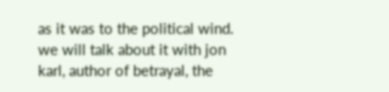as it was to the political wind. we will talk about it with jon karl, author of betrayal, the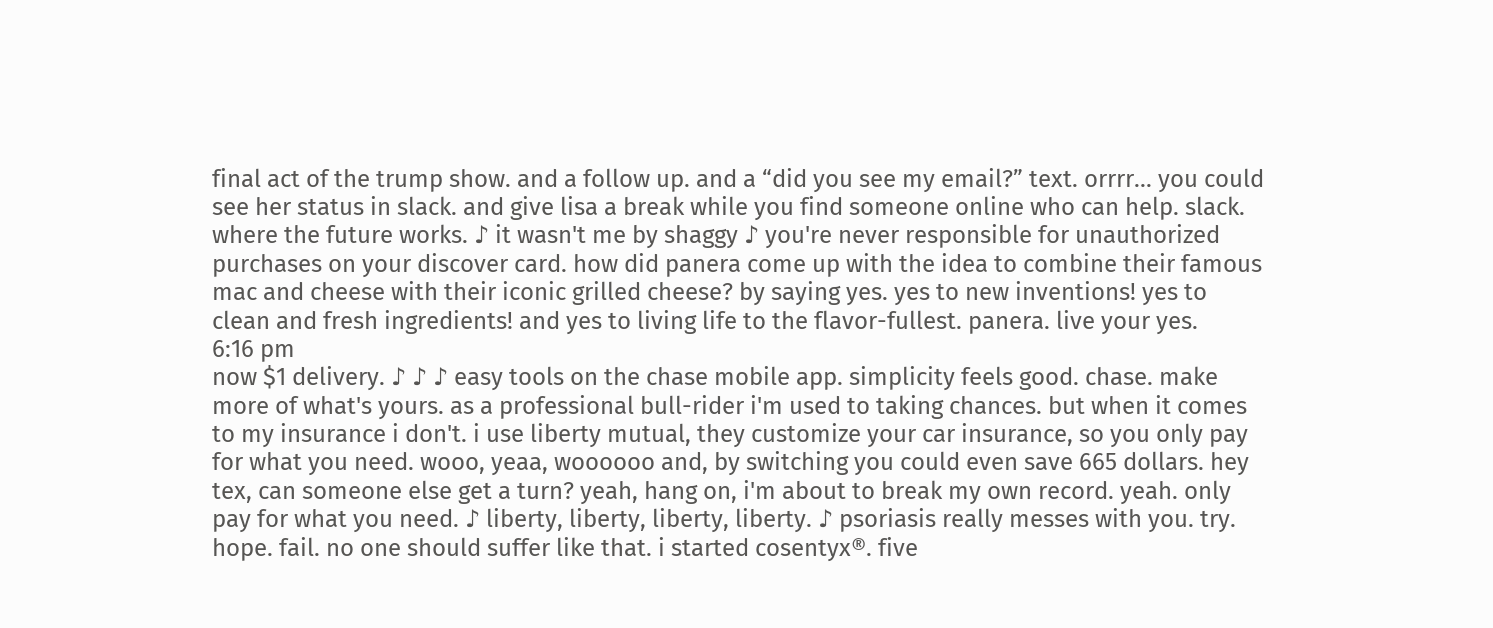final act of the trump show. and a follow up. and a “did you see my email?” text. orrrr... you could see her status in slack. and give lisa a break while you find someone online who can help. slack. where the future works. ♪ it wasn't me by shaggy ♪ you're never responsible for unauthorized purchases on your discover card. how did panera come up with the idea to combine their famous mac and cheese with their iconic grilled cheese? by saying yes. yes to new inventions! yes to clean and fresh ingredients! and yes to living life to the flavor-fullest. panera. live your yes.
6:16 pm
now $1 delivery. ♪ ♪ ♪ easy tools on the chase mobile app. simplicity feels good. chase. make more of what's yours. as a professional bull-rider i'm used to taking chances. but when it comes to my insurance i don't. i use liberty mutual, they customize your car insurance, so you only pay for what you need. wooo, yeaa, woooooo and, by switching you could even save 665 dollars. hey tex, can someone else get a turn? yeah, hang on, i'm about to break my own record. yeah. only pay for what you need. ♪ liberty, liberty, liberty, liberty. ♪ psoriasis really messes with you. try. hope. fail. no one should suffer like that. i started cosentyx®. five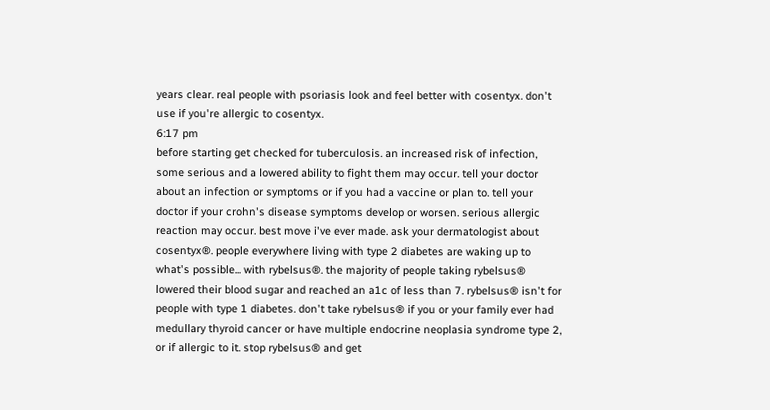years clear. real people with psoriasis look and feel better with cosentyx. don't use if you're allergic to cosentyx.
6:17 pm
before starting get checked for tuberculosis. an increased risk of infection, some serious and a lowered ability to fight them may occur. tell your doctor about an infection or symptoms or if you had a vaccine or plan to. tell your doctor if your crohn's disease symptoms develop or worsen. serious allergic reaction may occur. best move i've ever made. ask your dermatologist about cosentyx®. people everywhere living with type 2 diabetes are waking up to what's possible... with rybelsus®. the majority of people taking rybelsus® lowered their blood sugar and reached an a1c of less than 7. rybelsus® isn't for people with type 1 diabetes. don't take rybelsus® if you or your family ever had medullary thyroid cancer or have multiple endocrine neoplasia syndrome type 2, or if allergic to it. stop rybelsus® and get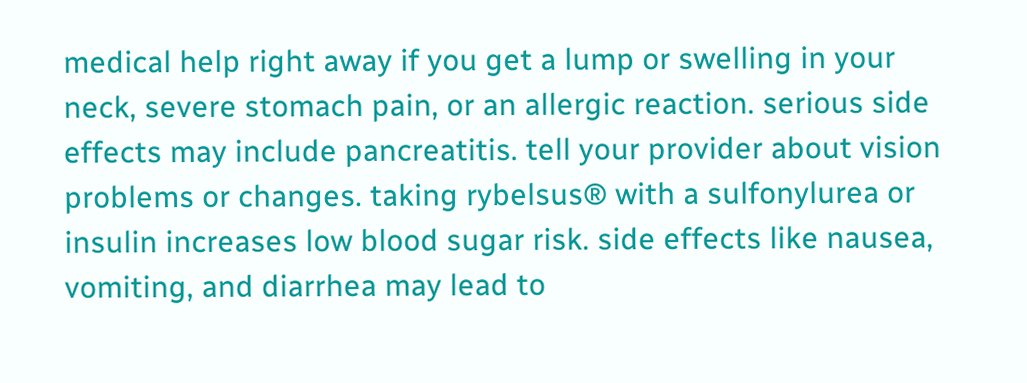medical help right away if you get a lump or swelling in your neck, severe stomach pain, or an allergic reaction. serious side effects may include pancreatitis. tell your provider about vision problems or changes. taking rybelsus® with a sulfonylurea or insulin increases low blood sugar risk. side effects like nausea, vomiting, and diarrhea may lead to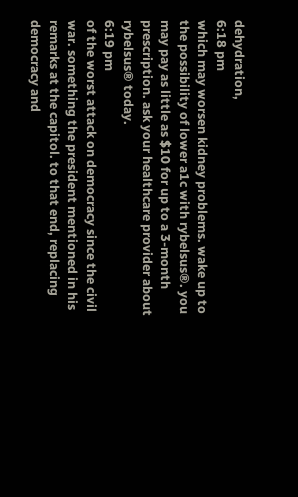dehydration,
6:18 pm
which may worsen kidney problems. wake up to the possibility of lower a1c with rybelsus®. you may pay as little as $10 for up to a 3-month prescription. ask your healthcare provider about rybelsus® today.
6:19 pm
of the worst attack on democracy since the civil war. something the president mentioned in his remarks at the capitol. to that end, replacing democracy and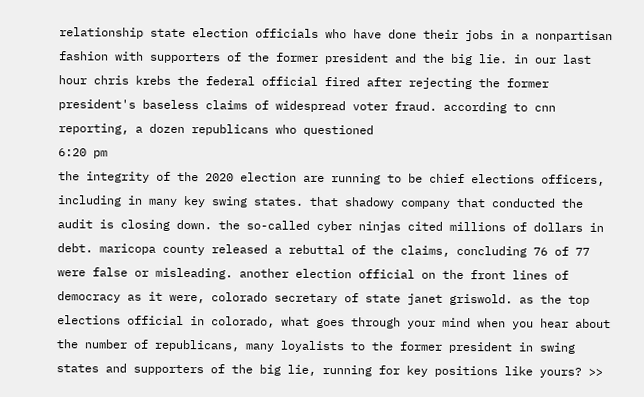relationship state election officials who have done their jobs in a nonpartisan fashion with supporters of the former president and the big lie. in our last hour chris krebs the federal official fired after rejecting the former president's baseless claims of widespread voter fraud. according to cnn reporting, a dozen republicans who questioned
6:20 pm
the integrity of the 2020 election are running to be chief elections officers, including in many key swing states. that shadowy company that conducted the audit is closing down. the so-called cyber ninjas cited millions of dollars in debt. maricopa county released a rebuttal of the claims, concluding 76 of 77 were false or misleading. another election official on the front lines of democracy as it were, colorado secretary of state janet griswold. as the top elections official in colorado, what goes through your mind when you hear about the number of republicans, many loyalists to the former president in swing states and supporters of the big lie, running for key positions like yours? >>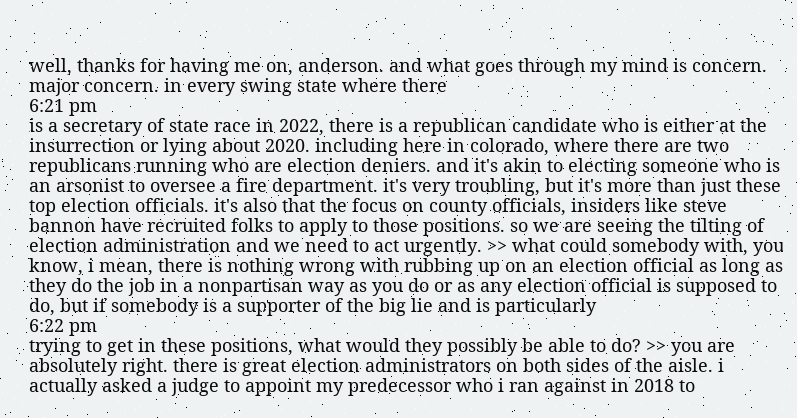well, thanks for having me on, anderson. and what goes through my mind is concern. major concern. in every swing state where there
6:21 pm
is a secretary of state race in 2022, there is a republican candidate who is either at the insurrection or lying about 2020. including here in colorado, where there are two republicans running who are election deniers. and it's akin to electing someone who is an arsonist to oversee a fire department. it's very troubling, but it's more than just these top election officials. it's also that the focus on county officials, insiders like steve bannon have recruited folks to apply to those positions. so we are seeing the tilting of election administration and we need to act urgently. >> what could somebody with, you know, i mean, there is nothing wrong with rubbing up on an election official as long as they do the job in a nonpartisan way as you do or as any election official is supposed to do, but if somebody is a supporter of the big lie and is particularly
6:22 pm
trying to get in these positions, what would they possibly be able to do? >> you are absolutely right. there is great election administrators on both sides of the aisle. i actually asked a judge to appoint my predecessor who i ran against in 2018 to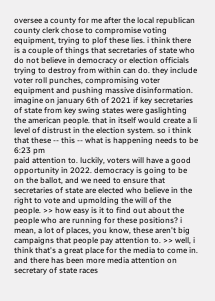oversee a county for me after the local republican county clerk chose to compromise voting equipment, trying to plof these lies. i think there is a couple of things that secretaries of state who do not believe in democracy or election officials trying to destroy from within can do. they include voter roll punches, compromising voter equipment and pushing massive disinformation. imagine on january 6th of 2021 if key secretaries of state from key swing states were gaslighting the american people. that in itself would create a li level of distrust in the election system. so i think that these -- this -- what is happening needs to be
6:23 pm
paid attention to. luckily, voters will have a good opportunity in 2022. democracy is going to be on the ballot, and we need to ensure that secretaries of state are elected who believe in the right to vote and upmolding the will of the people. >> how easy is it to find out about the people who are running for these positions? i mean, a lot of places, you know, these aren't big campaigns that people pay attention to. >> well, i think that's a great place for the media to come in. and there has been more media attention on secretary of state races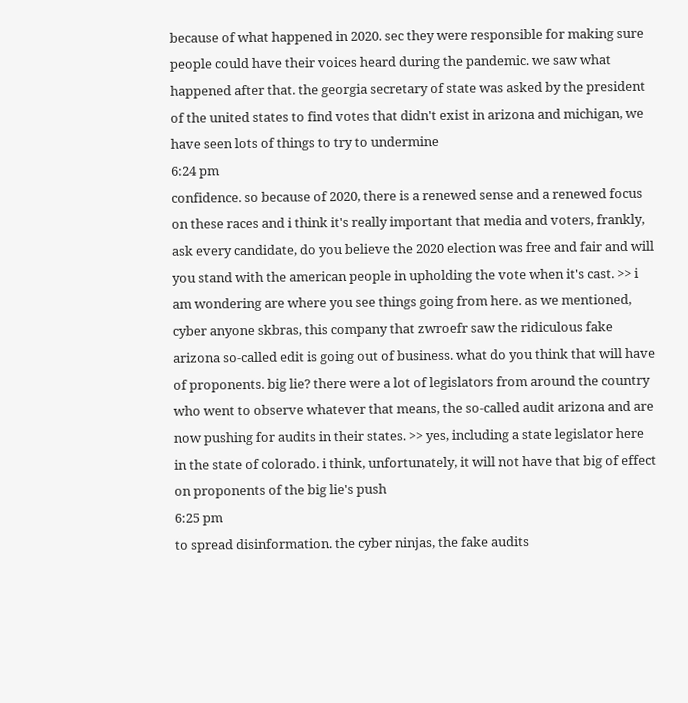because of what happened in 2020. sec they were responsible for making sure people could have their voices heard during the pandemic. we saw what happened after that. the georgia secretary of state was asked by the president of the united states to find votes that didn't exist in arizona and michigan, we have seen lots of things to try to undermine
6:24 pm
confidence. so because of 2020, there is a renewed sense and a renewed focus on these races and i think it's really important that media and voters, frankly, ask every candidate, do you believe the 2020 election was free and fair and will you stand with the american people in upholding the vote when it's cast. >> i am wondering are where you see things going from here. as we mentioned, cyber anyone skbras, this company that zwroefr saw the ridiculous fake arizona so-called edit is going out of business. what do you think that will have of proponents. big lie? there were a lot of legislators from around the country who went to observe whatever that means, the so-called audit arizona and are now pushing for audits in their states. >> yes, including a state legislator here in the state of colorado. i think, unfortunately, it will not have that big of effect on proponents of the big lie's push
6:25 pm
to spread disinformation. the cyber ninjas, the fake audits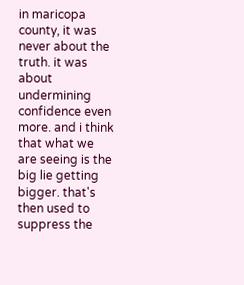in maricopa county, it was never about the truth. it was about undermining confidence even more. and i think that what we are seeing is the big lie getting bigger. that's then used to suppress the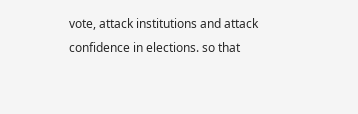vote, attack institutions and attack confidence in elections. so that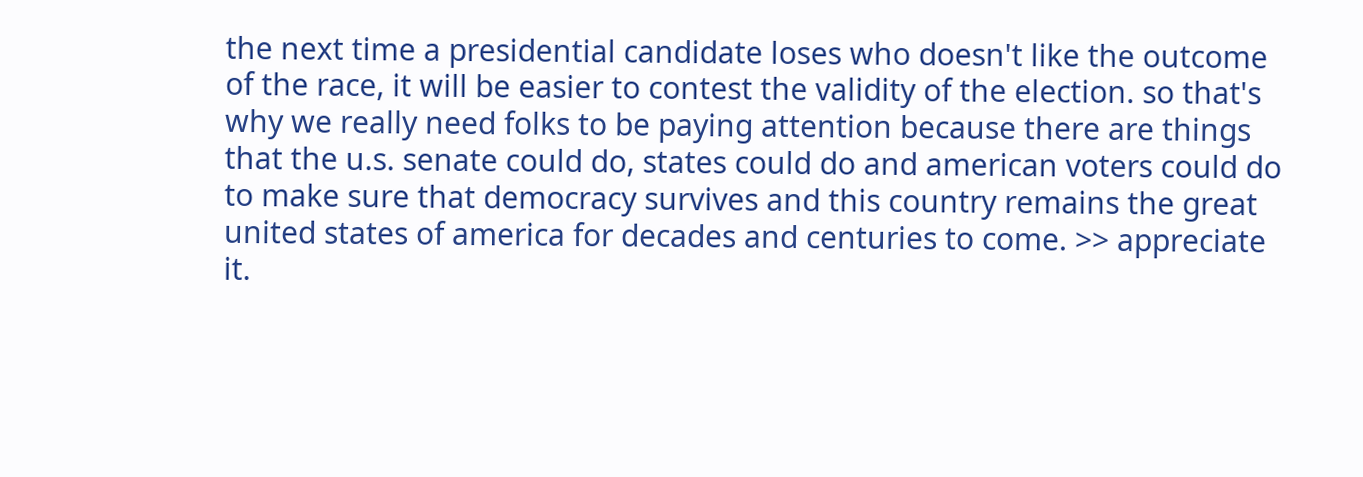the next time a presidential candidate loses who doesn't like the outcome of the race, it will be easier to contest the validity of the election. so that's why we really need folks to be paying attention because there are things that the u.s. senate could do, states could do and american voters could do to make sure that democracy survives and this country remains the great united states of america for decades and centuries to come. >> appreciate it.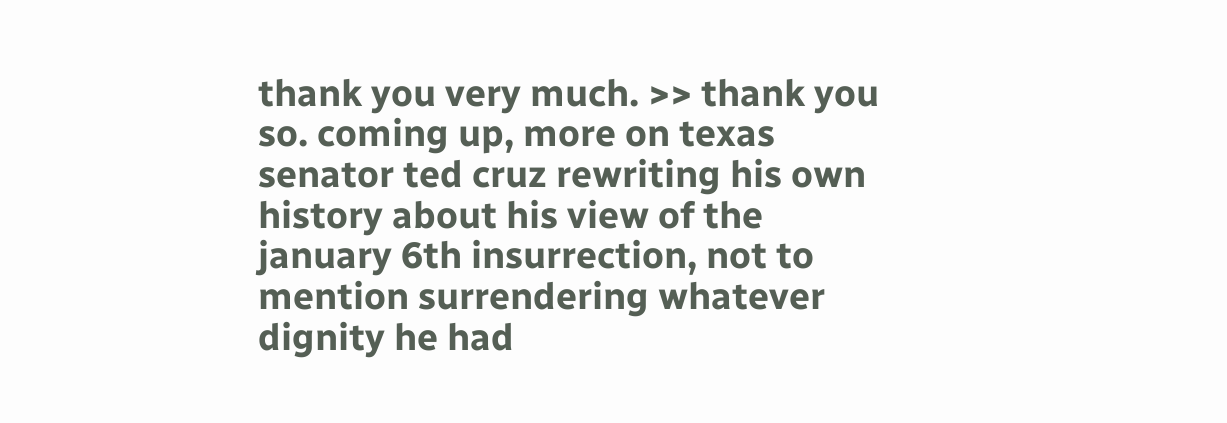thank you very much. >> thank you so. coming up, more on texas senator ted cruz rewriting his own history about his view of the january 6th insurrection, not to mention surrendering whatever dignity he had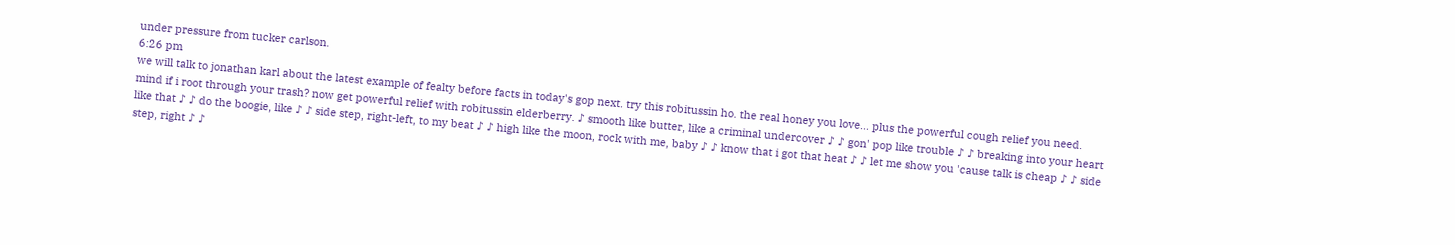under pressure from tucker carlson.
6:26 pm
we will talk to jonathan karl about the latest example of fealty before facts in today's gop next. try this robitussin ho. the real honey you love... plus the powerful cough relief you need. mind if i root through your trash? now get powerful relief with robitussin elderberry. ♪ smooth like butter, like a criminal undercover ♪ ♪ gon' pop like trouble ♪ ♪ breaking into your heart like that ♪ ♪ do the boogie, like ♪ ♪ side step, right-left, to my beat ♪ ♪ high like the moon, rock with me, baby ♪ ♪ know that i got that heat ♪ ♪ let me show you 'cause talk is cheap ♪ ♪ side step, right ♪ ♪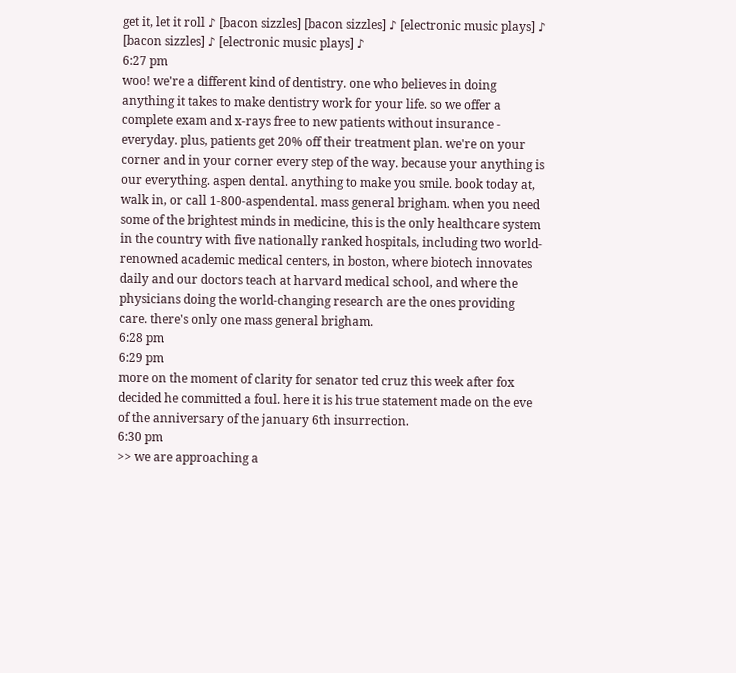get it, let it roll ♪ [bacon sizzles] [bacon sizzles] ♪ [electronic music plays] ♪ [bacon sizzles] ♪ [electronic music plays] ♪
6:27 pm
woo! we're a different kind of dentistry. one who believes in doing anything it takes to make dentistry work for your life. so we offer a complete exam and x-rays free to new patients without insurance - everyday. plus, patients get 20% off their treatment plan. we're on your corner and in your corner every step of the way. because your anything is our everything. aspen dental. anything to make you smile. book today at, walk in, or call 1-800-aspendental. mass general brigham. when you need some of the brightest minds in medicine, this is the only healthcare system in the country with five nationally ranked hospitals, including two world-renowned academic medical centers, in boston, where biotech innovates daily and our doctors teach at harvard medical school, and where the physicians doing the world-changing research are the ones providing care. there's only one mass general brigham.
6:28 pm
6:29 pm
more on the moment of clarity for senator ted cruz this week after fox decided he committed a foul. here it is his true statement made on the eve of the anniversary of the january 6th insurrection.
6:30 pm
>> we are approaching a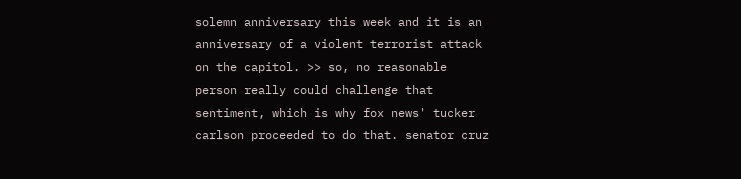solemn anniversary this week and it is an anniversary of a violent terrorist attack on the capitol. >> so, no reasonable person really could challenge that sentiment, which is why fox news' tucker carlson proceeded to do that. senator cruz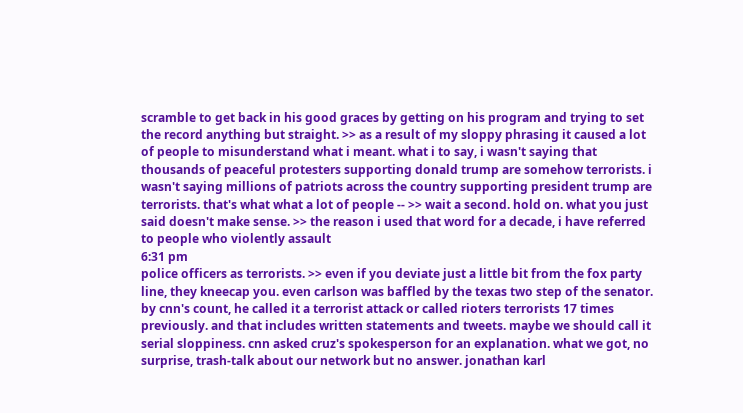scramble to get back in his good graces by getting on his program and trying to set the record anything but straight. >> as a result of my sloppy phrasing it caused a lot of people to misunderstand what i meant. what i to say, i wasn't saying that thousands of peaceful protesters supporting donald trump are somehow terrorists. i wasn't saying millions of patriots across the country supporting president trump are terrorists. that's what what a lot of people -- >> wait a second. hold on. what you just said doesn't make sense. >> the reason i used that word for a decade, i have referred to people who violently assault
6:31 pm
police officers as terrorists. >> even if you deviate just a little bit from the fox party line, they kneecap you. even carlson was baffled by the texas two step of the senator. by cnn's count, he called it a terrorist attack or called rioters terrorists 17 times previously. and that includes written statements and tweets. maybe we should call it serial sloppiness. cnn asked cruz's spokesperson for an explanation. what we got, no surprise, trash-talk about our network but no answer. jonathan karl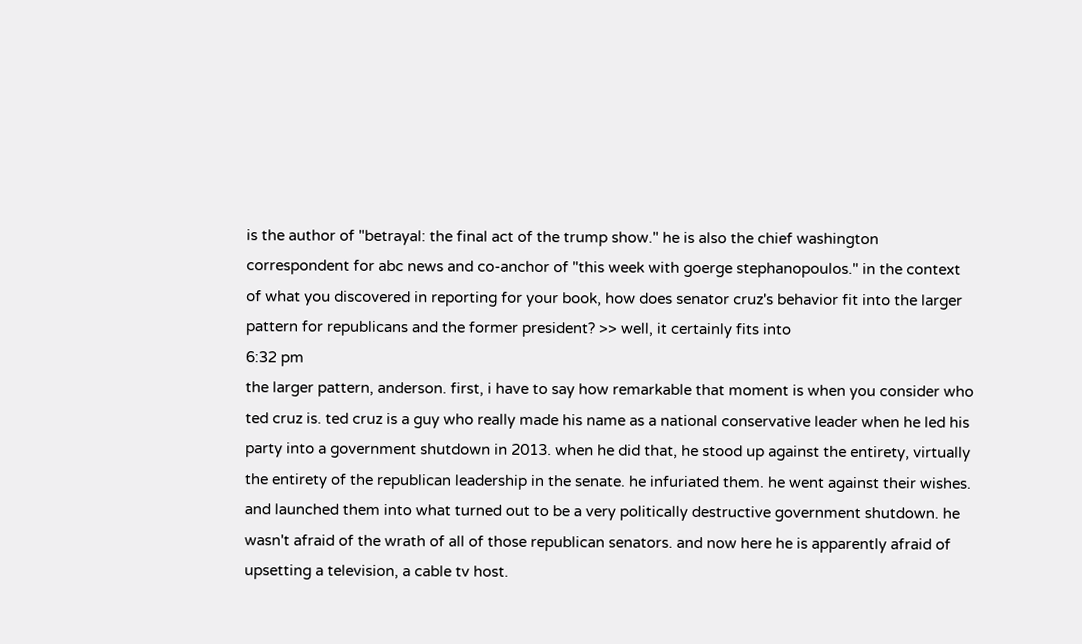is the author of "betrayal: the final act of the trump show." he is also the chief washington correspondent for abc news and co-anchor of "this week with goerge stephanopoulos." in the context of what you discovered in reporting for your book, how does senator cruz's behavior fit into the larger pattern for republicans and the former president? >> well, it certainly fits into
6:32 pm
the larger pattern, anderson. first, i have to say how remarkable that moment is when you consider who ted cruz is. ted cruz is a guy who really made his name as a national conservative leader when he led his party into a government shutdown in 2013. when he did that, he stood up against the entirety, virtually the entirety of the republican leadership in the senate. he infuriated them. he went against their wishes. and launched them into what turned out to be a very politically destructive government shutdown. he wasn't afraid of the wrath of all of those republican senators. and now here he is apparently afraid of upsetting a television, a cable tv host.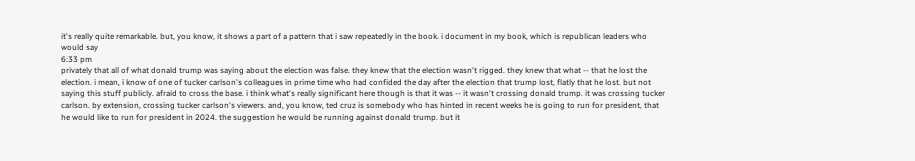it's really quite remarkable. but, you know, it shows a part of a pattern that i saw repeatedly in the book. i document in my book, which is republican leaders who would say
6:33 pm
privately that all of what donald trump was saying about the election was false. they knew that the election wasn't rigged. they knew that what -- that he lost the election. i mean, i know of one of tucker carlson's colleagues in prime time who had confided the day after the election that trump lost, flatly that he lost. but not saying this stuff publicly. afraid to cross the base. i think what's really significant here though is that it was -- it wasn't crossing donald trump. it was crossing tucker carlson. by extension, crossing tucker carlson's viewers. and, you know, ted cruz is somebody who has hinted in recent weeks he is going to run for president, that he would like to run for president in 2024. the suggestion he would be running against donald trump. but it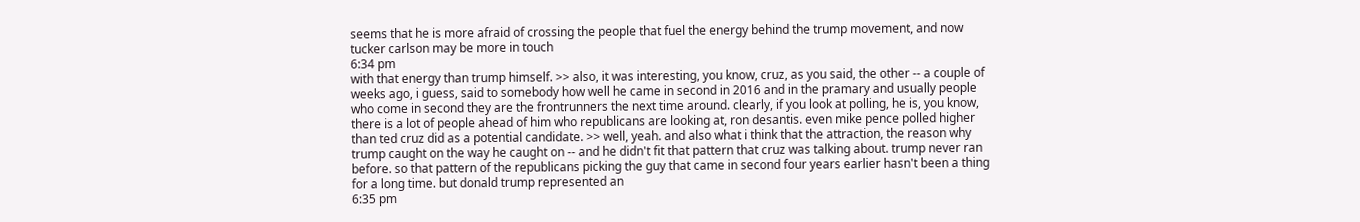seems that he is more afraid of crossing the people that fuel the energy behind the trump movement, and now tucker carlson may be more in touch
6:34 pm
with that energy than trump himself. >> also, it was interesting, you know, cruz, as you said, the other -- a couple of weeks ago, i guess, said to somebody how well he came in second in 2016 and in the pramary and usually people who come in second they are the frontrunners the next time around. clearly, if you look at polling, he is, you know, there is a lot of people ahead of him who republicans are looking at, ron desantis. even mike pence polled higher than ted cruz did as a potential candidate. >> well, yeah. and also what i think that the attraction, the reason why trump caught on the way he caught on -- and he didn't fit that pattern that cruz was talking about. trump never ran before. so that pattern of the republicans picking the guy that came in second four years earlier hasn't been a thing for a long time. but donald trump represented an
6:35 pm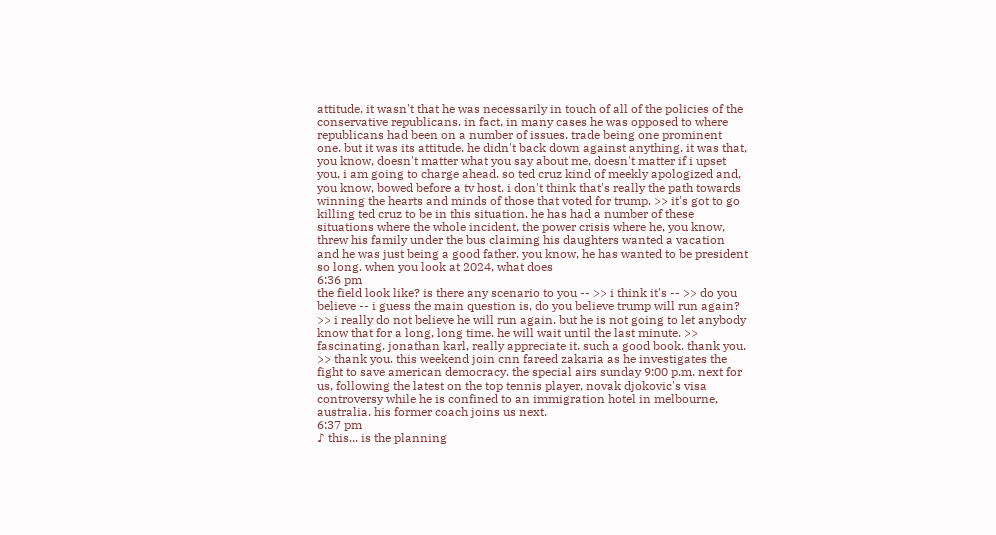attitude. it wasn't that he was necessarily in touch of all of the policies of the conservative republicans. in fact, in many cases he was opposed to where republicans had been on a number of issues. trade being one prominent one. but it was its attitude. he didn't back down against anything. it was that, you know, doesn't matter what you say about me, doesn't matter if i upset you, i am going to charge ahead. so ted cruz kind of meekly apologized and, you know, bowed before a tv host. i don't think that's really the path towards winning the hearts and minds of those that voted for trump. >> it's got to go killing ted cruz to be in this situation. he has had a number of these situations where the whole incident, the power crisis where he, you know, threw his family under the bus claiming his daughters wanted a vacation and he was just being a good father. you know, he has wanted to be president so long. when you look at 2024, what does
6:36 pm
the field look like? is there any scenario to you -- >> i think it's -- >> do you believe -- i guess the main question is, do you believe trump will run again? >> i really do not believe he will run again. but he is not going to let anybody know that for a long, long time. he will wait until the last minute. >> fascinating. jonathan karl, really appreciate it. such a good book. thank you. >> thank you. this weekend join cnn fareed zakaria as he investigates the fight to save american democracy. the special airs sunday 9:00 p.m. next for us, following the latest on the top tennis player, novak djokovic's visa controversy while he is confined to an immigration hotel in melbourne, australia. his former coach joins us next.
6:37 pm
♪ this... is the planning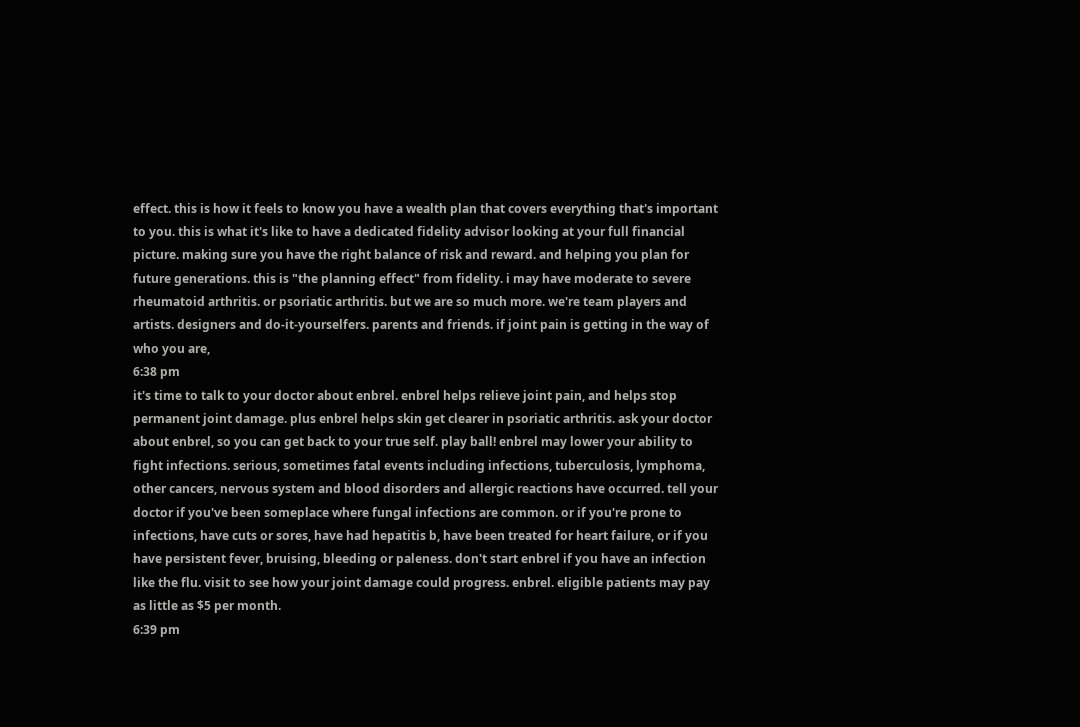effect. this is how it feels to know you have a wealth plan that covers everything that's important to you. this is what it's like to have a dedicated fidelity advisor looking at your full financial picture. making sure you have the right balance of risk and reward. and helping you plan for future generations. this is "the planning effect" from fidelity. i may have moderate to severe rheumatoid arthritis. or psoriatic arthritis. but we are so much more. we're team players and artists. designers and do-it-yourselfers. parents and friends. if joint pain is getting in the way of who you are,
6:38 pm
it's time to talk to your doctor about enbrel. enbrel helps relieve joint pain, and helps stop permanent joint damage. plus enbrel helps skin get clearer in psoriatic arthritis. ask your doctor about enbrel, so you can get back to your true self. play ball! enbrel may lower your ability to fight infections. serious, sometimes fatal events including infections, tuberculosis, lymphoma, other cancers, nervous system and blood disorders and allergic reactions have occurred. tell your doctor if you've been someplace where fungal infections are common. or if you're prone to infections, have cuts or sores, have had hepatitis b, have been treated for heart failure, or if you have persistent fever, bruising, bleeding or paleness. don't start enbrel if you have an infection like the flu. visit to see how your joint damage could progress. enbrel. eligible patients may pay as little as $5 per month.
6:39 pm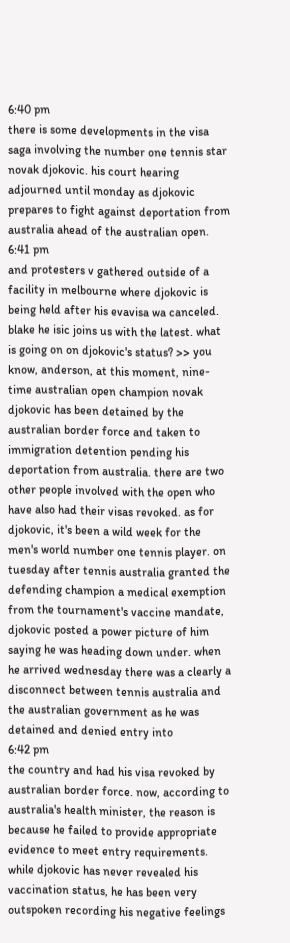6:40 pm
there is some developments in the visa saga involving the number one tennis star novak djokovic. his court hearing adjourned until monday as djokovic prepares to fight against deportation from australia ahead of the australian open.
6:41 pm
and protesters v gathered outside of a facility in melbourne where djokovic is being held after his evavisa wa canceled. blake he isic joins us with the latest. what is going on on djokovic's status? >> you know, anderson, at this moment, nine-time australian open champion novak djokovic has been detained by the australian border force and taken to immigration detention pending his deportation from australia. there are two other people involved with the open who have also had their visas revoked. as for djokovic, it's been a wild week for the men's world number one tennis player. on tuesday after tennis australia granted the defending champion a medical exemption from the tournament's vaccine mandate, djokovic posted a power picture of him saying he was heading down under. when he arrived wednesday there was a clearly a disconnect between tennis australia and the australian government as he was detained and denied entry into
6:42 pm
the country and had his visa revoked by australian border force. now, according to australia's health minister, the reason is because he failed to provide appropriate evidence to meet entry requirements. while djokovic has never revealed his vaccination status, he has been very outspoken recording his negative feelings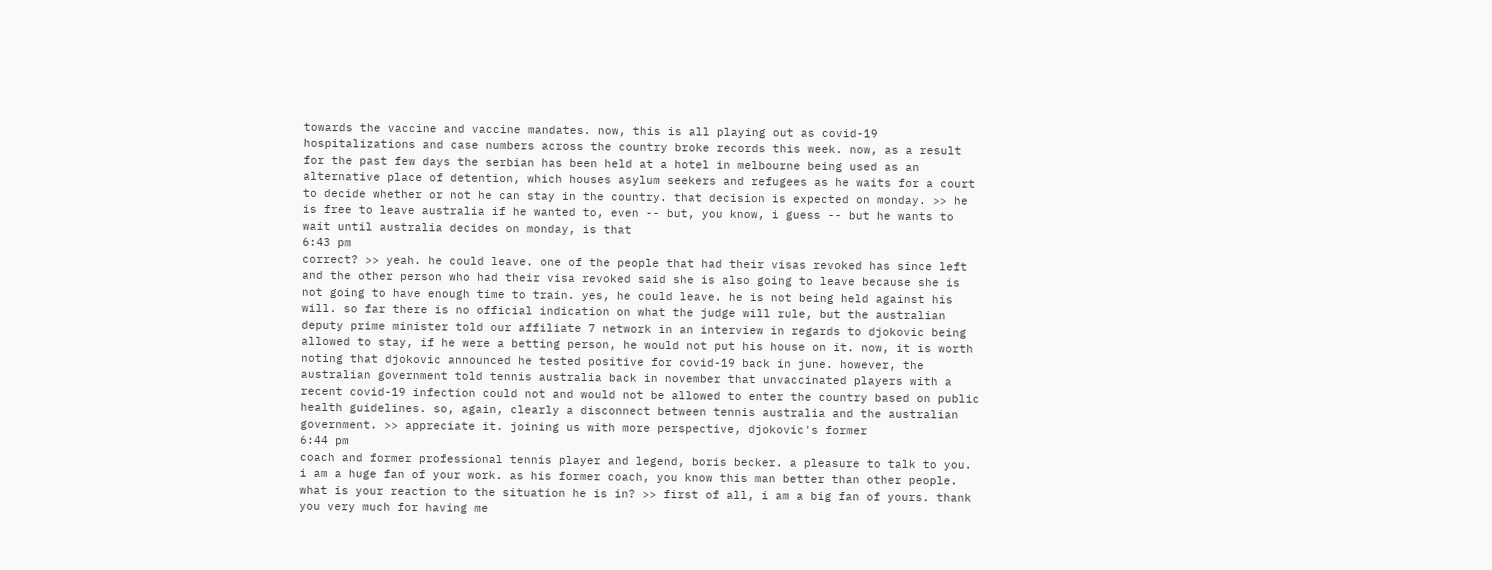towards the vaccine and vaccine mandates. now, this is all playing out as covid-19 hospitalizations and case numbers across the country broke records this week. now, as a result for the past few days the serbian has been held at a hotel in melbourne being used as an alternative place of detention, which houses asylum seekers and refugees as he waits for a court to decide whether or not he can stay in the country. that decision is expected on monday. >> he is free to leave australia if he wanted to, even -- but, you know, i guess -- but he wants to wait until australia decides on monday, is that
6:43 pm
correct? >> yeah. he could leave. one of the people that had their visas revoked has since left and the other person who had their visa revoked said she is also going to leave because she is not going to have enough time to train. yes, he could leave. he is not being held against his will. so far there is no official indication on what the judge will rule, but the australian deputy prime minister told our affiliate 7 network in an interview in regards to djokovic being allowed to stay, if he were a betting person, he would not put his house on it. now, it is worth noting that djokovic announced he tested positive for covid-19 back in june. however, the australian government told tennis australia back in november that unvaccinated players with a recent covid-19 infection could not and would not be allowed to enter the country based on public health guidelines. so, again, clearly a disconnect between tennis australia and the australian government. >> appreciate it. joining us with more perspective, djokovic's former
6:44 pm
coach and former professional tennis player and legend, boris becker. a pleasure to talk to you. i am a huge fan of your work. as his former coach, you know this man better than other people. what is your reaction to the situation he is in? >> first of all, i am a big fan of yours. thank you very much for having me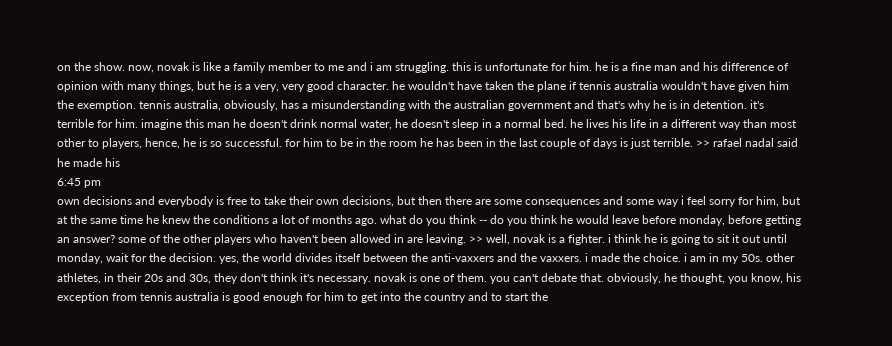on the show. now, novak is like a family member to me and i am struggling. this is unfortunate for him. he is a fine man and his difference of opinion with many things, but he is a very, very good character. he wouldn't have taken the plane if tennis australia wouldn't have given him the exemption. tennis australia, obviously, has a misunderstanding with the australian government and that's why he is in detention. it's terrible for him. imagine this man he doesn't drink normal water, he doesn't sleep in a normal bed. he lives his life in a different way than most other to players, hence, he is so successful. for him to be in the room he has been in the last couple of days is just terrible. >> rafael nadal said he made his
6:45 pm
own decisions and everybody is free to take their own decisions, but then there are some consequences and some way i feel sorry for him, but at the same time he knew the conditions a lot of months ago. what do you think -- do you think he would leave before monday, before getting an answer? some of the other players who haven't been allowed in are leaving. >> well, novak is a fighter. i think he is going to sit it out until monday, wait for the decision. yes, the world divides itself between the anti-vaxxers and the vaxxers. i made the choice. i am in my 50s. other athletes, in their 20s and 30s, they don't think it's necessary. novak is one of them. you can't debate that. obviously, he thought, you know, his exception from tennis australia is good enough for him to get into the country and to start the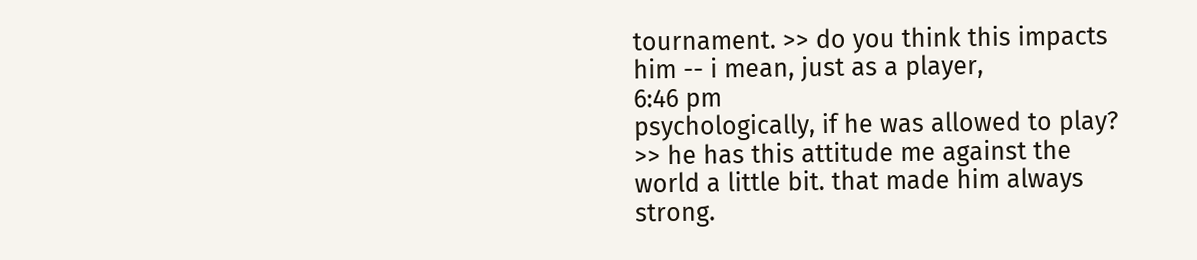tournament. >> do you think this impacts him -- i mean, just as a player,
6:46 pm
psychologically, if he was allowed to play? >> he has this attitude me against the world a little bit. that made him always strong.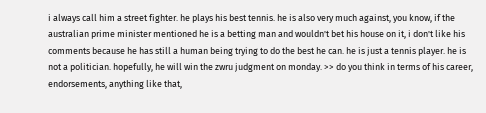i always call him a street fighter. he plays his best tennis. he is also very much against, you know, if the australian prime minister mentioned he is a betting man and wouldn't bet his house on it, i don't like his comments because he has still a human being trying to do the best he can. he is just a tennis player. he is not a politician. hopefully, he will win the zwru judgment on monday. >> do you think in terms of his career, endorsements, anything like that,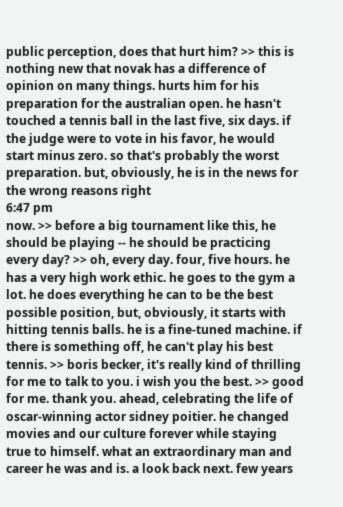public perception, does that hurt him? >> this is nothing new that novak has a difference of opinion on many things. hurts him for his preparation for the australian open. he hasn't touched a tennis ball in the last five, six days. if the judge were to vote in his favor, he would start minus zero. so that's probably the worst preparation. but, obviously, he is in the news for the wrong reasons right
6:47 pm
now. >> before a big tournament like this, he should be playing -- he should be practicing every day? >> oh, every day. four, five hours. he has a very high work ethic. he goes to the gym a lot. he does everything he can to be the best possible position, but, obviously, it starts with hitting tennis balls. he is a fine-tuned machine. if there is something off, he can't play his best tennis. >> boris becker, it's really kind of thrilling for me to talk to you. i wish you the best. >> good for me. thank you. ahead, celebrating the life of oscar-winning actor sidney poitier. he changed movies and our culture forever while staying true to himself. what an extraordinary man and career he was and is. a look back next. few years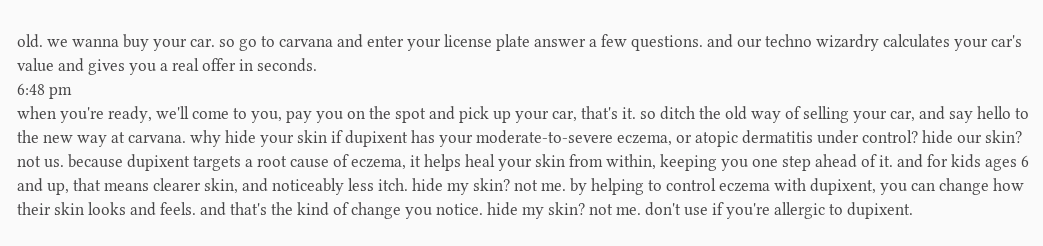old. we wanna buy your car. so go to carvana and enter your license plate answer a few questions. and our techno wizardry calculates your car's value and gives you a real offer in seconds.
6:48 pm
when you're ready, we'll come to you, pay you on the spot and pick up your car, that's it. so ditch the old way of selling your car, and say hello to the new way at carvana. why hide your skin if dupixent has your moderate-to-severe eczema, or atopic dermatitis under control? hide our skin? not us. because dupixent targets a root cause of eczema, it helps heal your skin from within, keeping you one step ahead of it. and for kids ages 6 and up, that means clearer skin, and noticeably less itch. hide my skin? not me. by helping to control eczema with dupixent, you can change how their skin looks and feels. and that's the kind of change you notice. hide my skin? not me. don't use if you're allergic to dupixent.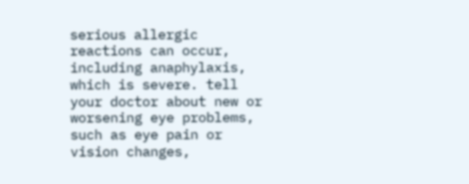serious allergic reactions can occur, including anaphylaxis, which is severe. tell your doctor about new or worsening eye problems, such as eye pain or vision changes,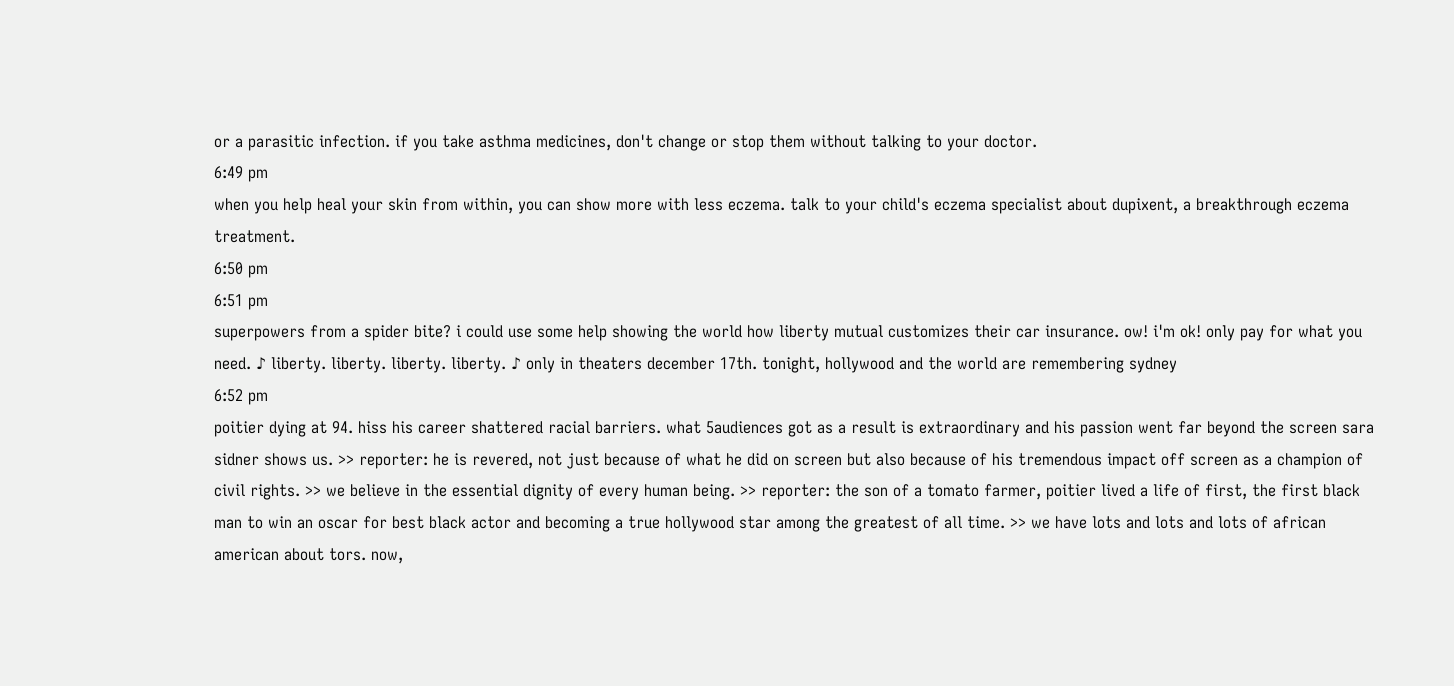or a parasitic infection. if you take asthma medicines, don't change or stop them without talking to your doctor.
6:49 pm
when you help heal your skin from within, you can show more with less eczema. talk to your child's eczema specialist about dupixent, a breakthrough eczema treatment.
6:50 pm
6:51 pm
superpowers from a spider bite? i could use some help showing the world how liberty mutual customizes their car insurance. ow! i'm ok! only pay for what you need. ♪ liberty. liberty. liberty. liberty. ♪ only in theaters december 17th. tonight, hollywood and the world are remembering sydney
6:52 pm
poitier dying at 94. hiss his career shattered racial barriers. what 5audiences got as a result is extraordinary and his passion went far beyond the screen sara sidner shows us. >> reporter: he is revered, not just because of what he did on screen but also because of his tremendous impact off screen as a champion of civil rights. >> we believe in the essential dignity of every human being. >> reporter: the son of a tomato farmer, poitier lived a life of first, the first black man to win an oscar for best black actor and becoming a true hollywood star among the greatest of all time. >> we have lots and lots and lots of african american about tors. now,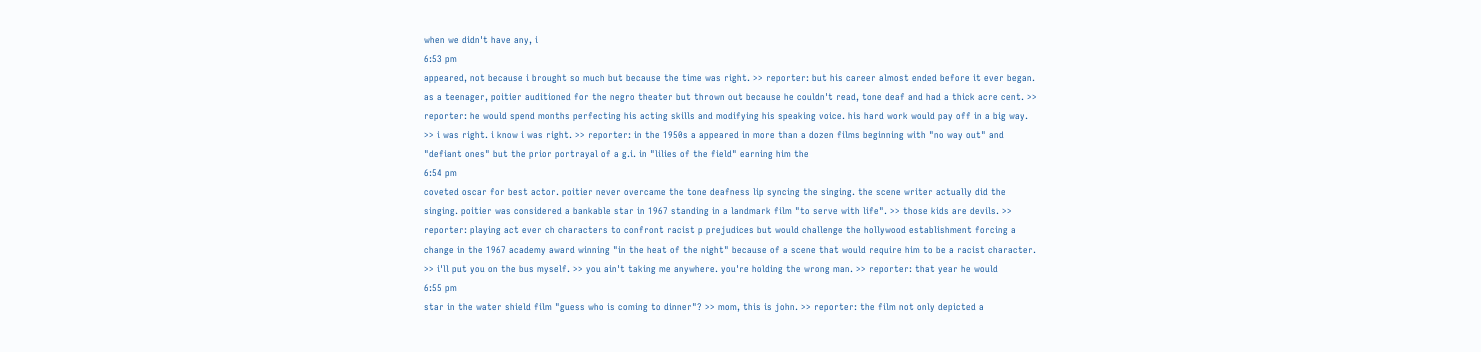when we didn't have any, i
6:53 pm
appeared, not because i brought so much but because the time was right. >> reporter: but his career almost ended before it ever began. as a teenager, poitier auditioned for the negro theater but thrown out because he couldn't read, tone deaf and had a thick acre cent. >> reporter: he would spend months perfecting his acting skills and modifying his speaking voice. his hard work would pay off in a big way. >> i was right. i know i was right. >> reporter: in the 1950s a appeared in more than a dozen films beginning with "no way out" and "defiant ones" but the prior portrayal of a g.i. in "lilies of the field" earning him the
6:54 pm
coveted oscar for best actor. poitier never overcame the tone deafness lip syncing the singing. the scene writer actually did the singing. poitier was considered a bankable star in 1967 standing in a landmark film "to serve with life". >> those kids are devils. >> reporter: playing act ever ch characters to confront racist p prejudices but would challenge the hollywood establishment forcing a change in the 1967 academy award winning "in the heat of the night" because of a scene that would require him to be a racist character. >> i'll put you on the bus myself. >> you ain't taking me anywhere. you're holding the wrong man. >> reporter: that year he would
6:55 pm
star in the water shield film "guess who is coming to dinner"? >> mom, this is john. >> reporter: the film not only depicted a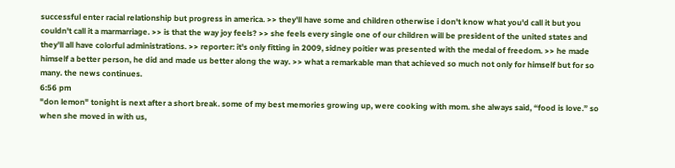successful enter racial relationship but progress in america. >> they'll have some and children otherwise i don't know what you'd call it but you couldn't call it a marmarriage. >> is that the way joy feels? >> she feels every single one of our children will be president of the united states and they'll all have colorful administrations. >> reporter: it's only fitting in 2009, sidney poitier was presented with the medal of freedom. >> he made himself a better person, he did and made us better along the way. >> what a remarkable man that achieved so much not only for himself but for so many. the news continues.
6:56 pm
"don lemon" tonight is next after a short break. some of my best memories growing up, were cooking with mom. she always said, “food is love.” so when she moved in with us,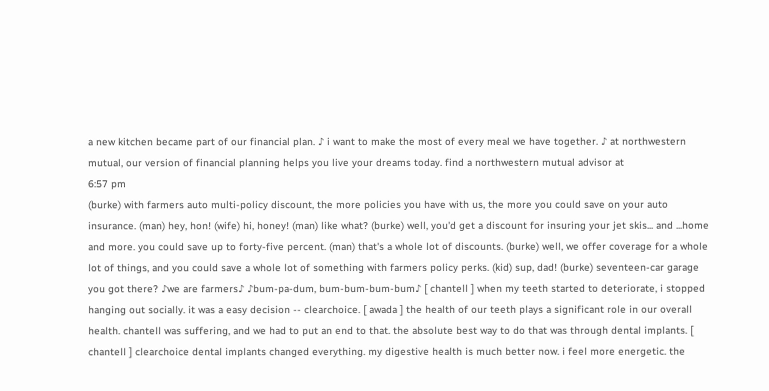a new kitchen became part of our financial plan. ♪ i want to make the most of every meal we have together. ♪ at northwestern mutual, our version of financial planning helps you live your dreams today. find a northwestern mutual advisor at
6:57 pm
(burke) with farmers auto multi-policy discount, the more policies you have with us, the more you could save on your auto insurance. (man) hey, hon! (wife) hi, honey! (man) like what? (burke) well, you'd get a discount for insuring your jet skis... and ...home and more. you could save up to forty-five percent. (man) that's a whole lot of discounts. (burke) well, we offer coverage for a whole lot of things, and you could save a whole lot of something with farmers policy perks. (kid) sup, dad! (burke) seventeen-car garage you got there? ♪we are farmers♪ ♪bum-pa-dum, bum-bum-bum-bum♪ [ chantell ] when my teeth started to deteriorate, i stopped hanging out socially. it was a easy decision -- clearchoice. [ awada ] the health of our teeth plays a significant role in our overall health. chantell was suffering, and we had to put an end to that. the absolute best way to do that was through dental implants. [ chantell ] clearchoice dental implants changed everything. my digestive health is much better now. i feel more energetic. the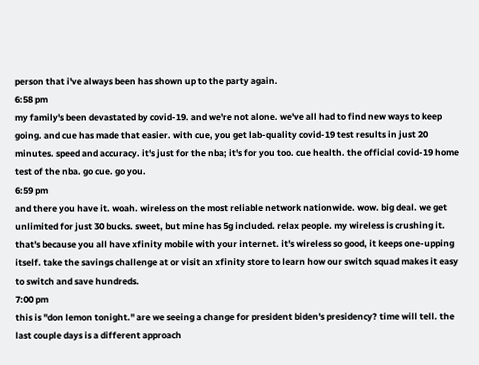person that i've always been has shown up to the party again.
6:58 pm
my family's been devastated by covid-19. and we're not alone. we've all had to find new ways to keep going. and cue has made that easier. with cue, you get lab-quality covid-19 test results in just 20 minutes. speed and accuracy. it's just for the nba; it's for you too. cue health. the official covid-19 home test of the nba. go cue. go you.
6:59 pm
and there you have it. woah. wireless on the most reliable network nationwide. wow. big deal. we get unlimited for just 30 bucks. sweet, but mine has 5g included. relax people. my wireless is crushing it. that's because you all have xfinity mobile with your internet. it's wireless so good, it keeps one-upping itself. take the savings challenge at or visit an xfinity store to learn how our switch squad makes it easy to switch and save hundreds.
7:00 pm
this is "don lemon tonight." are we seeing a change for president biden's presidency? time will tell. the last couple days is a different approach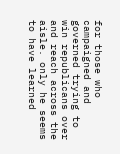for those who campaigned and governed trying to win republicans over and reach across the aisle. only he seems to have learned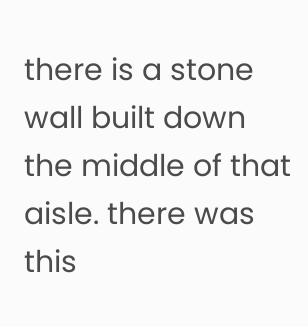there is a stone wall built down the middle of that aisle. there was this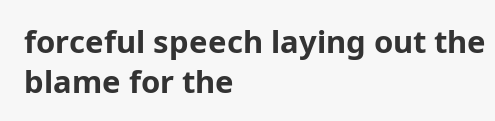forceful speech laying out the blame for the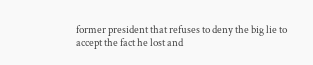former president that refuses to deny the big lie to accept the fact he lost and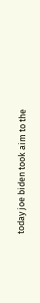today joe biden took aim to the